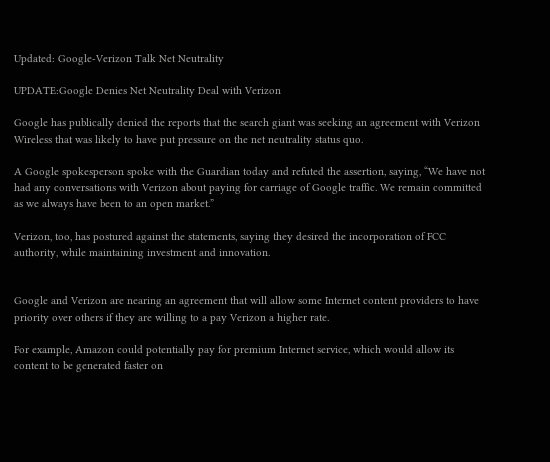Updated: Google-Verizon Talk Net Neutrality

UPDATE:Google Denies Net Neutrality Deal with Verizon

Google has publically denied the reports that the search giant was seeking an agreement with Verizon Wireless that was likely to have put pressure on the net neutrality status quo.

A Google spokesperson spoke with the Guardian today and refuted the assertion, saying, “We have not had any conversations with Verizon about paying for carriage of Google traffic. We remain committed as we always have been to an open market.”

Verizon, too, has postured against the statements, saying they desired the incorporation of FCC authority, while maintaining investment and innovation.


Google and Verizon are nearing an agreement that will allow some Internet content providers to have priority over others if they are willing to a pay Verizon a higher rate.

For example, Amazon could potentially pay for premium Internet service, which would allow its content to be generated faster on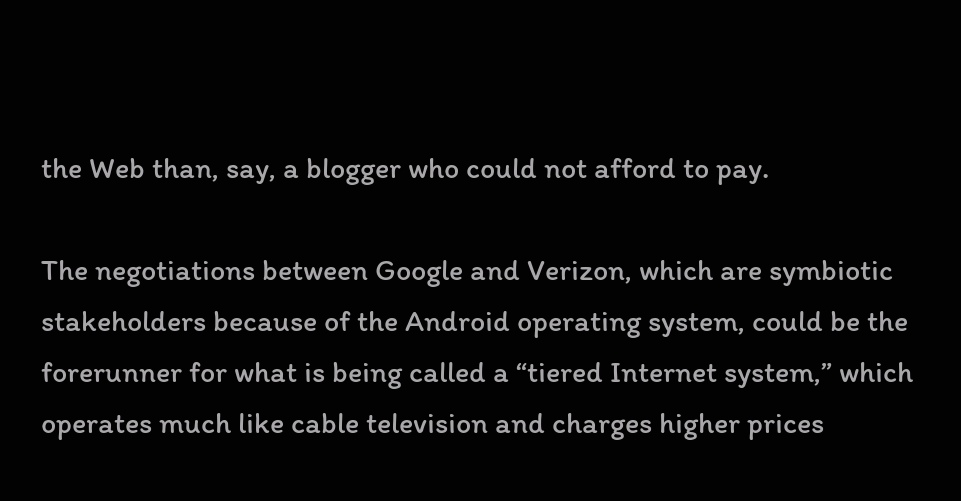the Web than, say, a blogger who could not afford to pay.

The negotiations between Google and Verizon, which are symbiotic stakeholders because of the Android operating system, could be the forerunner for what is being called a “tiered Internet system,” which operates much like cable television and charges higher prices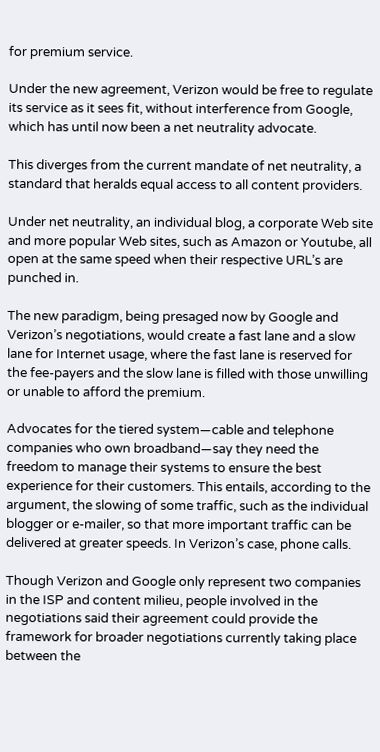for premium service.

Under the new agreement, Verizon would be free to regulate its service as it sees fit, without interference from Google, which has until now been a net neutrality advocate.

This diverges from the current mandate of net neutrality, a standard that heralds equal access to all content providers.

Under net neutrality, an individual blog, a corporate Web site and more popular Web sites, such as Amazon or Youtube, all open at the same speed when their respective URL’s are punched in.

The new paradigm, being presaged now by Google and Verizon’s negotiations, would create a fast lane and a slow lane for Internet usage, where the fast lane is reserved for the fee-payers and the slow lane is filled with those unwilling or unable to afford the premium.

Advocates for the tiered system—cable and telephone companies who own broadband—say they need the freedom to manage their systems to ensure the best experience for their customers. This entails, according to the argument, the slowing of some traffic, such as the individual blogger or e-mailer, so that more important traffic can be delivered at greater speeds. In Verizon’s case, phone calls.

Though Verizon and Google only represent two companies in the ISP and content milieu, people involved in the negotiations said their agreement could provide the framework for broader negotiations currently taking place between the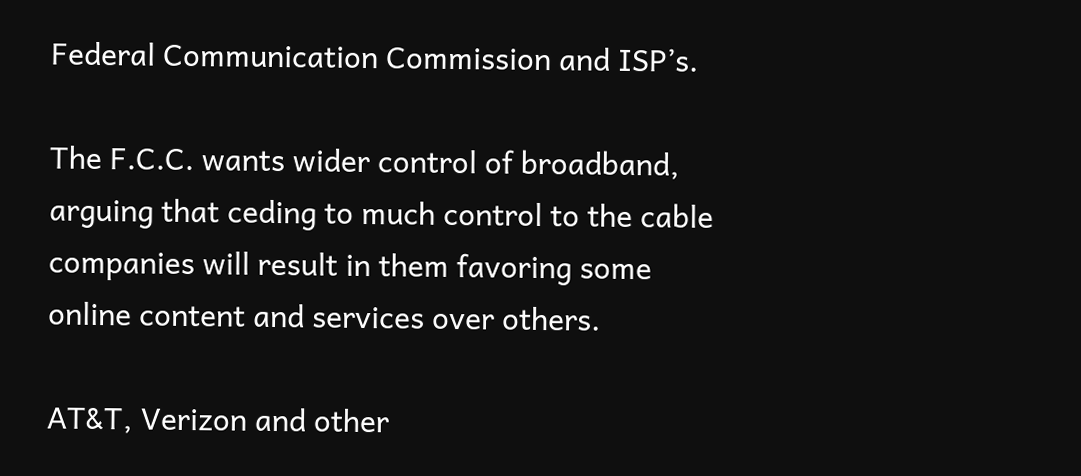Federal Communication Commission and ISP’s.

The F.C.C. wants wider control of broadband, arguing that ceding to much control to the cable companies will result in them favoring some online content and services over others.

AT&T, Verizon and other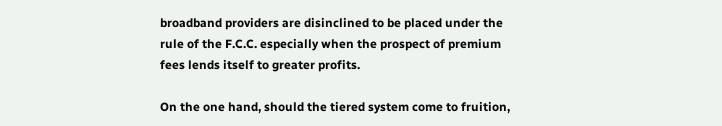broadband providers are disinclined to be placed under the rule of the F.C.C. especially when the prospect of premium fees lends itself to greater profits.

On the one hand, should the tiered system come to fruition,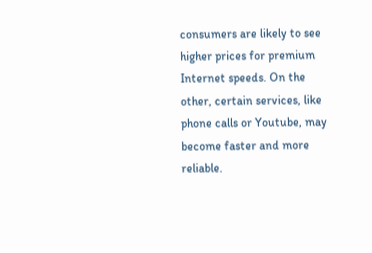consumers are likely to see higher prices for premium Internet speeds. On the other, certain services, like phone calls or Youtube, may become faster and more reliable.